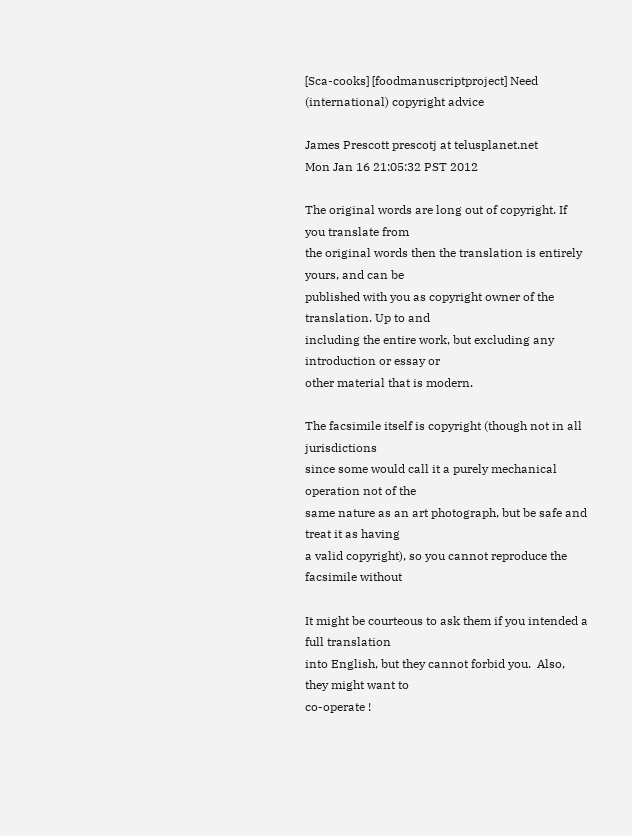[Sca-cooks] [foodmanuscriptproject] Need (international) copyright advice

James Prescott prescotj at telusplanet.net
Mon Jan 16 21:05:32 PST 2012

The original words are long out of copyright. If you translate from
the original words then the translation is entirely yours, and can be
published with you as copyright owner of the translation. Up to and
including the entire work, but excluding any introduction or essay or
other material that is modern.

The facsimile itself is copyright (though not in all jurisdictions
since some would call it a purely mechanical operation not of the
same nature as an art photograph, but be safe and treat it as having
a valid copyright), so you cannot reproduce the facsimile without

It might be courteous to ask them if you intended a full translation
into English, but they cannot forbid you.  Also, they might want to
co-operate !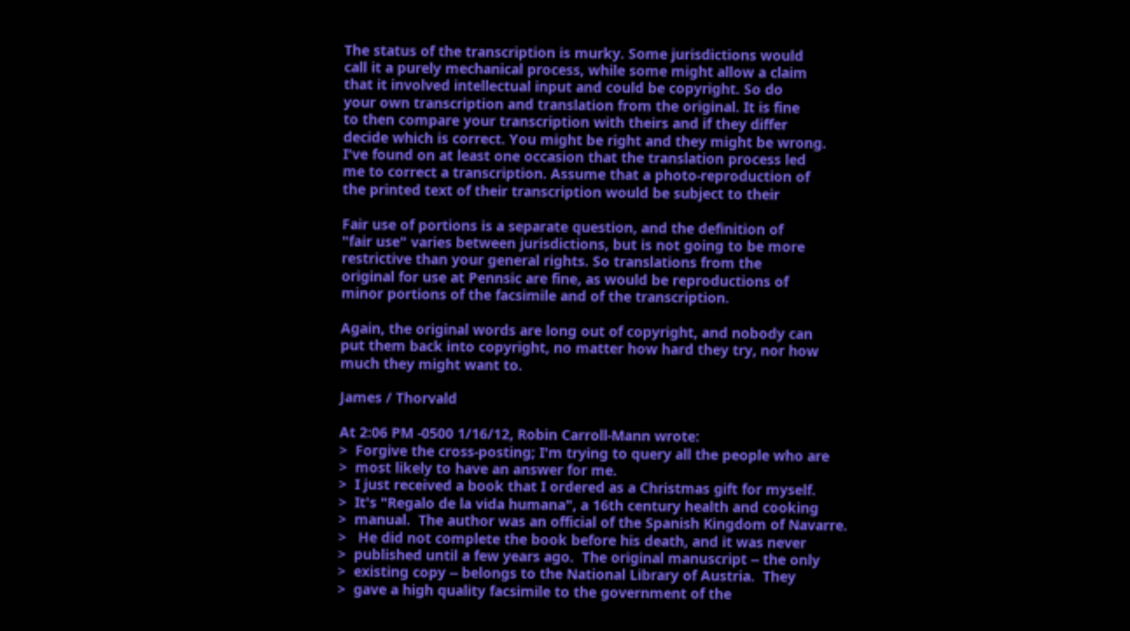The status of the transcription is murky. Some jurisdictions would
call it a purely mechanical process, while some might allow a claim
that it involved intellectual input and could be copyright. So do
your own transcription and translation from the original. It is fine
to then compare your transcription with theirs and if they differ
decide which is correct. You might be right and they might be wrong.
I've found on at least one occasion that the translation process led
me to correct a transcription. Assume that a photo-reproduction of
the printed text of their transcription would be subject to their

Fair use of portions is a separate question, and the definition of
"fair use" varies between jurisdictions, but is not going to be more
restrictive than your general rights. So translations from the
original for use at Pennsic are fine, as would be reproductions of
minor portions of the facsimile and of the transcription.

Again, the original words are long out of copyright, and nobody can
put them back into copyright, no matter how hard they try, nor how
much they might want to.

James / Thorvald

At 2:06 PM -0500 1/16/12, Robin Carroll-Mann wrote:
>  Forgive the cross-posting; I'm trying to query all the people who are
>  most likely to have an answer for me.
>  I just received a book that I ordered as a Christmas gift for myself.
>  It's "Regalo de la vida humana", a 16th century health and cooking
>  manual.  The author was an official of the Spanish Kingdom of Navarre.
>   He did not complete the book before his death, and it was never
>  published until a few years ago.  The original manuscript -- the only
>  existing copy -- belongs to the National Library of Austria.  They
>  gave a high quality facsimile to the government of the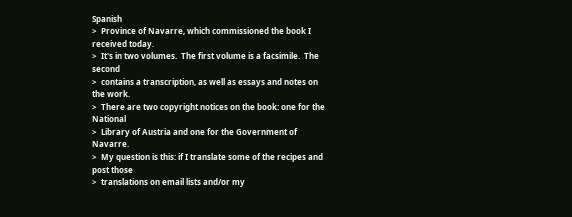Spanish
>  Province of Navarre, which commissioned the book I received today.
>  It's in two volumes.  The first volume is a facsimile.  The second
>  contains a transcription, as well as essays and notes on the work.
>  There are two copyright notices on the book: one for the National
>  Library of Austria and one for the Government of Navarre.
>  My question is this: if I translate some of the recipes and post those
>  translations on email lists and/or my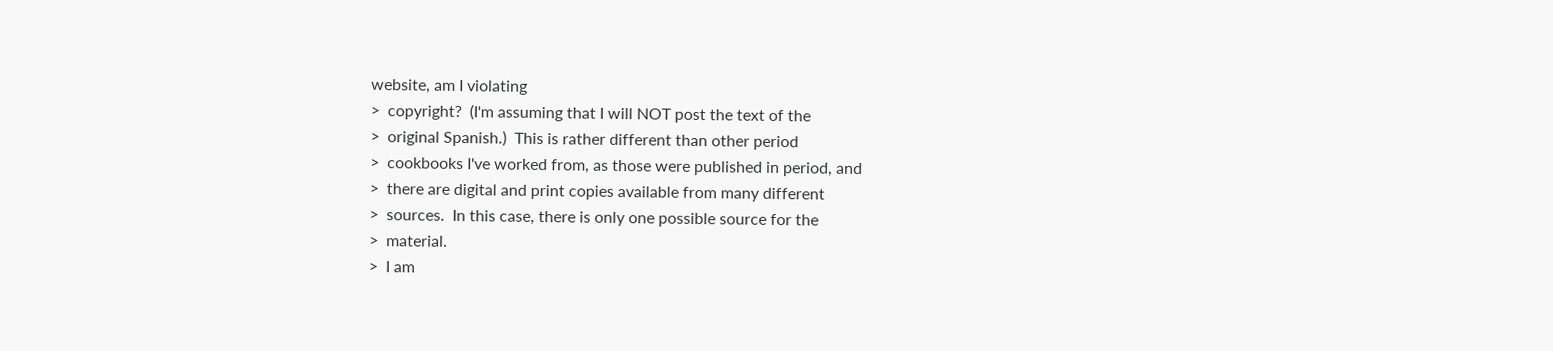website, am I violating
>  copyright?  (I'm assuming that I will NOT post the text of the
>  original Spanish.)  This is rather different than other period
>  cookbooks I've worked from, as those were published in period, and
>  there are digital and print copies available from many different
>  sources.  In this case, there is only one possible source for the
>  material.
>  I am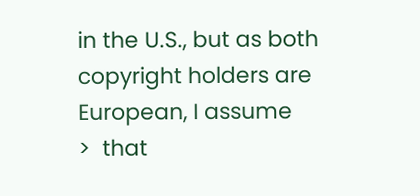in the U.S., but as both copyright holders are European, I assume
>  that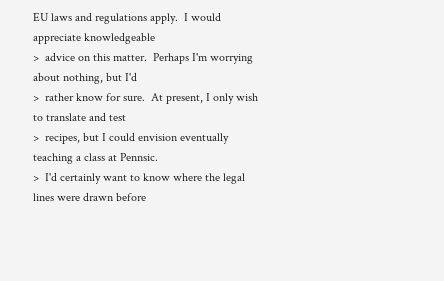EU laws and regulations apply.  I would appreciate knowledgeable
>  advice on this matter.  Perhaps I'm worrying about nothing, but I'd
>  rather know for sure.  At present, I only wish to translate and test
>  recipes, but I could envision eventually teaching a class at Pennsic.
>  I'd certainly want to know where the legal lines were drawn before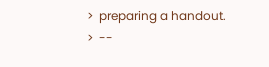>  preparing a handout.
>  --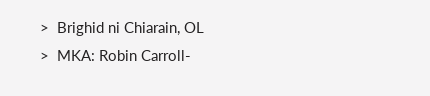>  Brighid ni Chiarain, OL
>  MKA: Robin Carroll-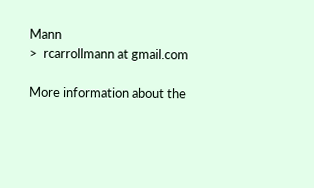Mann
>  rcarrollmann at gmail.com

More information about the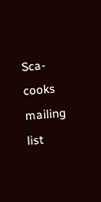Sca-cooks mailing list